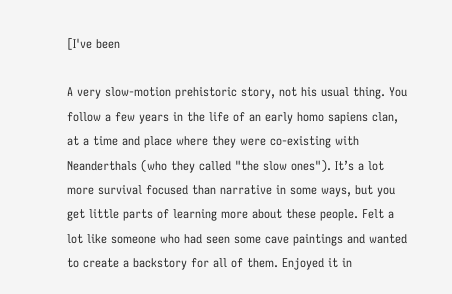[I've been

A very slow-motion prehistoric story, not his usual thing. You follow a few years in the life of an early homo sapiens clan, at a time and place where they were co-existing with Neanderthals (who they called "the slow ones"). It’s a lot more survival focused than narrative in some ways, but you get little parts of learning more about these people. Felt a lot like someone who had seen some cave paintings and wanted to create a backstory for all of them. Enjoyed it in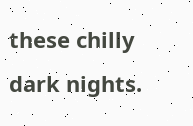these chilly dark nights.